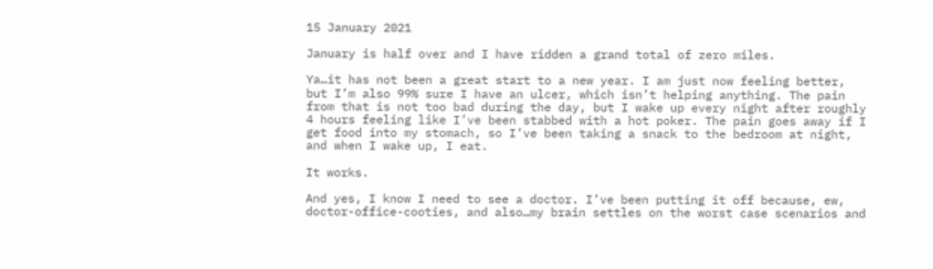15 January 2021

January is half over and I have ridden a grand total of zero miles.

Ya…it has not been a great start to a new year. I am just now feeling better, but I’m also 99% sure I have an ulcer, which isn’t helping anything. The pain from that is not too bad during the day, but I wake up every night after roughly 4 hours feeling like I’ve been stabbed with a hot poker. The pain goes away if I get food into my stomach, so I’ve been taking a snack to the bedroom at night, and when I wake up, I eat.

It works.

And yes, I know I need to see a doctor. I’ve been putting it off because, ew, doctor-office-cooties, and also…my brain settles on the worst case scenarios and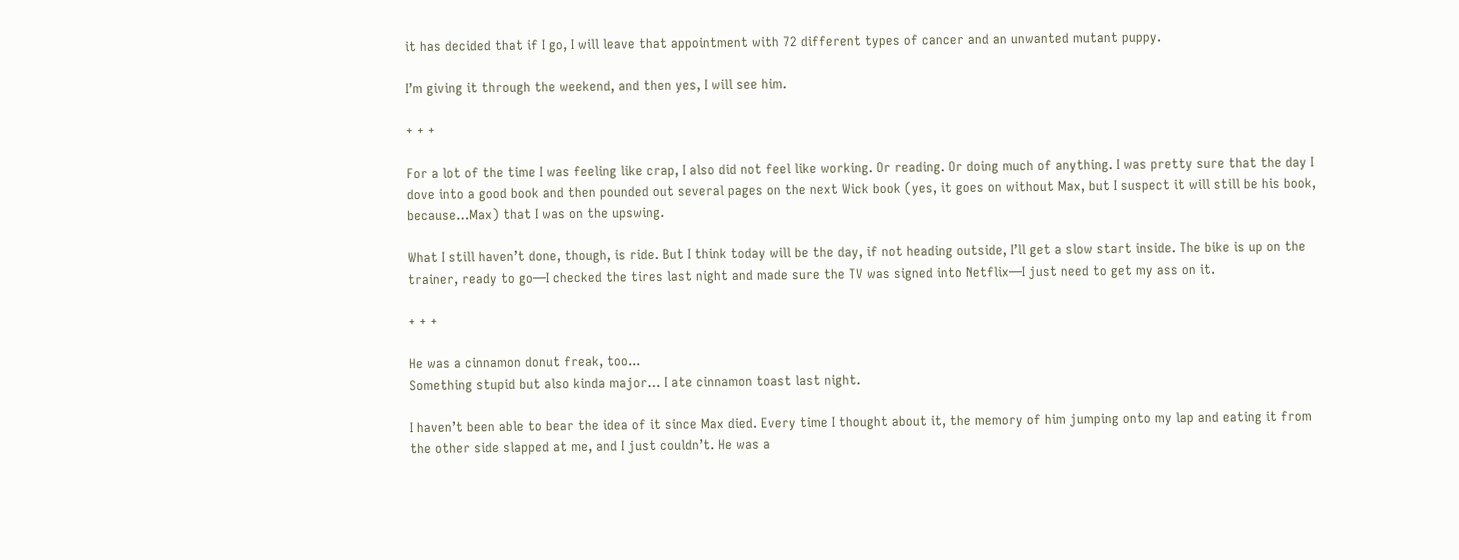it has decided that if I go, I will leave that appointment with 72 different types of cancer and an unwanted mutant puppy.

I’m giving it through the weekend, and then yes, I will see him.

+ + +

For a lot of the time I was feeling like crap, I also did not feel like working. Or reading. Or doing much of anything. I was pretty sure that the day I dove into a good book and then pounded out several pages on the next Wick book (yes, it goes on without Max, but I suspect it will still be his book, because…Max) that I was on the upswing.

What I still haven’t done, though, is ride. But I think today will be the day, if not heading outside, I’ll get a slow start inside. The bike is up on the trainer, ready to go—I checked the tires last night and made sure the TV was signed into Netflix—I just need to get my ass on it.

+ + +

He was a cinnamon donut freak, too...
Something stupid but also kinda major… I ate cinnamon toast last night.

I haven’t been able to bear the idea of it since Max died. Every time I thought about it, the memory of him jumping onto my lap and eating it from the other side slapped at me, and I just couldn’t. He was a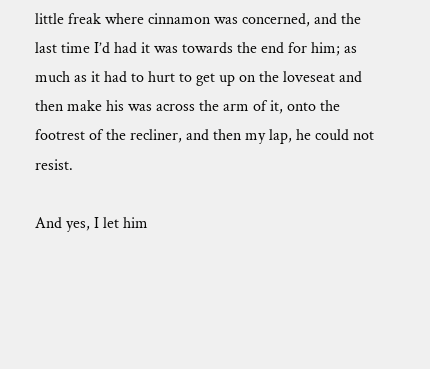little freak where cinnamon was concerned, and the last time I’d had it was towards the end for him; as much as it had to hurt to get up on the loveseat and then make his was across the arm of it, onto the footrest of the recliner, and then my lap, he could not resist.

And yes, I let him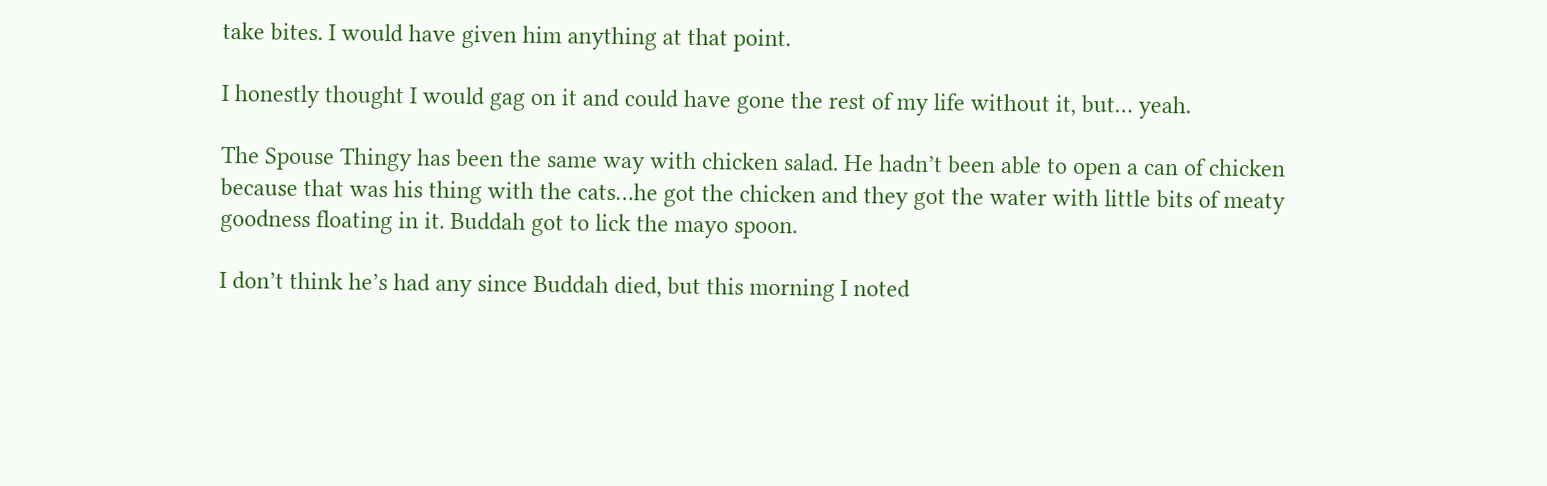take bites. I would have given him anything at that point.

I honestly thought I would gag on it and could have gone the rest of my life without it, but… yeah.

The Spouse Thingy has been the same way with chicken salad. He hadn’t been able to open a can of chicken because that was his thing with the cats…he got the chicken and they got the water with little bits of meaty goodness floating in it. Buddah got to lick the mayo spoon.

I don’t think he’s had any since Buddah died, but this morning I noted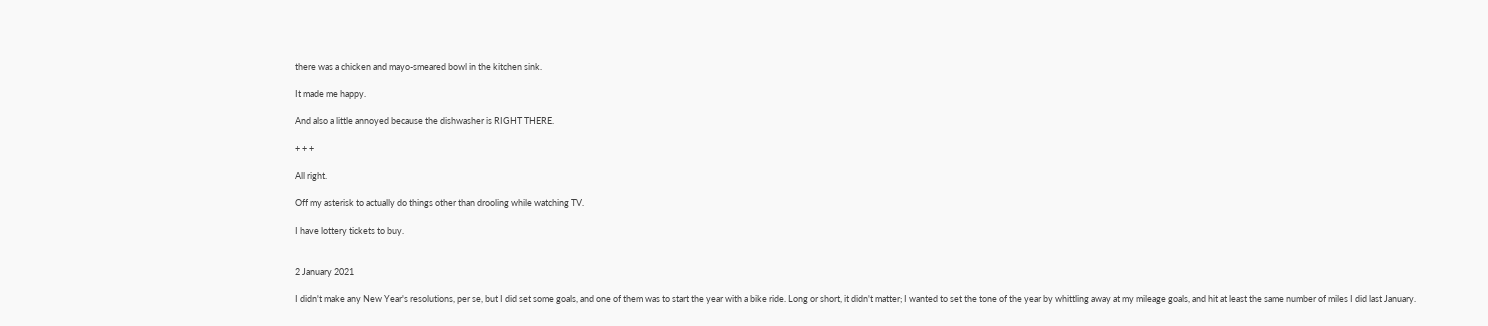there was a chicken and mayo-smeared bowl in the kitchen sink.

It made me happy.

And also a little annoyed because the dishwasher is RIGHT THERE.

+ + +

All right.

Off my asterisk to actually do things other than drooling while watching TV.

I have lottery tickets to buy.


2 January 2021

I didn't make any New Year's resolutions, per se, but I did set some goals, and one of them was to start the year with a bike ride. Long or short, it didn't matter; I wanted to set the tone of the year by whittling away at my mileage goals, and hit at least the same number of miles I did last January.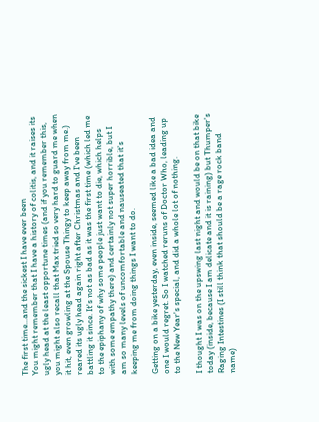The first time...and the sickest I have ever been
You might remember that I have a history of colitis, and it raises its ugly head at the least opportune times (and if you remember this, you might also recall that Max tried so very hard to guard me when it hit, even growling at the Spouse Thingy to keep away from me.) reared its ugly head again right after Christmas and I've been battling it since. It's not as bad as it was the first time (which led me to the epiphany of why some people just want to die, which helps with some empathy there) and certainly not super horrible, but I am so many levels of uncomfortable and nauseated that it's keeping me from doing things I want to do.

Getting on a bike yesterday, even inside, seemed like a bad idea and one I would regret. So I watched reruns of Doctor Who, leading up to the New Year's special, and did a whole lot of nothing.

I thought I was on the upswing last night and would be on that bike today (inside, because I am delicate and it is raining) but Thumper's Raging Intestines (I still think that should be a rage rock band name)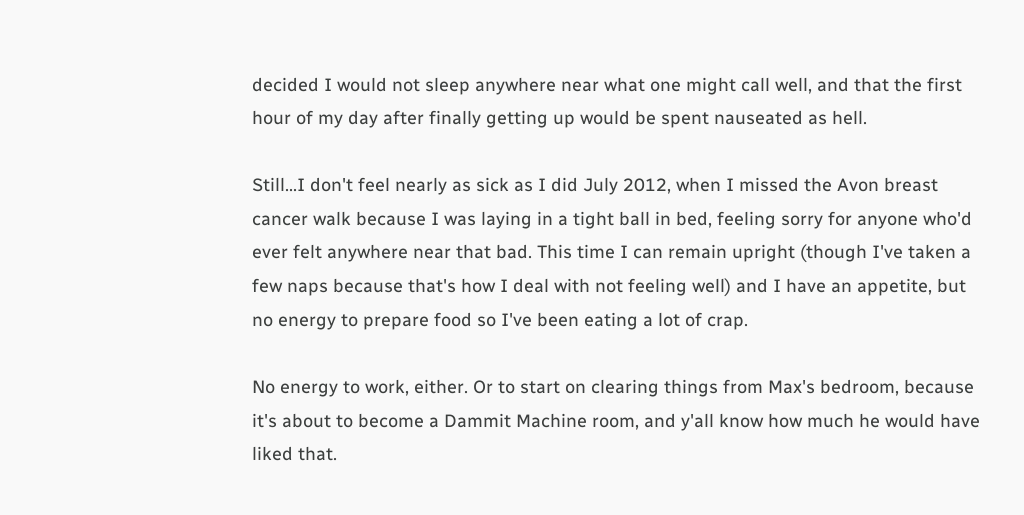decided I would not sleep anywhere near what one might call well, and that the first hour of my day after finally getting up would be spent nauseated as hell.

Still...I don't feel nearly as sick as I did July 2012, when I missed the Avon breast cancer walk because I was laying in a tight ball in bed, feeling sorry for anyone who'd ever felt anywhere near that bad. This time I can remain upright (though I've taken a few naps because that's how I deal with not feeling well) and I have an appetite, but no energy to prepare food so I've been eating a lot of crap.

No energy to work, either. Or to start on clearing things from Max's bedroom, because it's about to become a Dammit Machine room, and y'all know how much he would have liked that.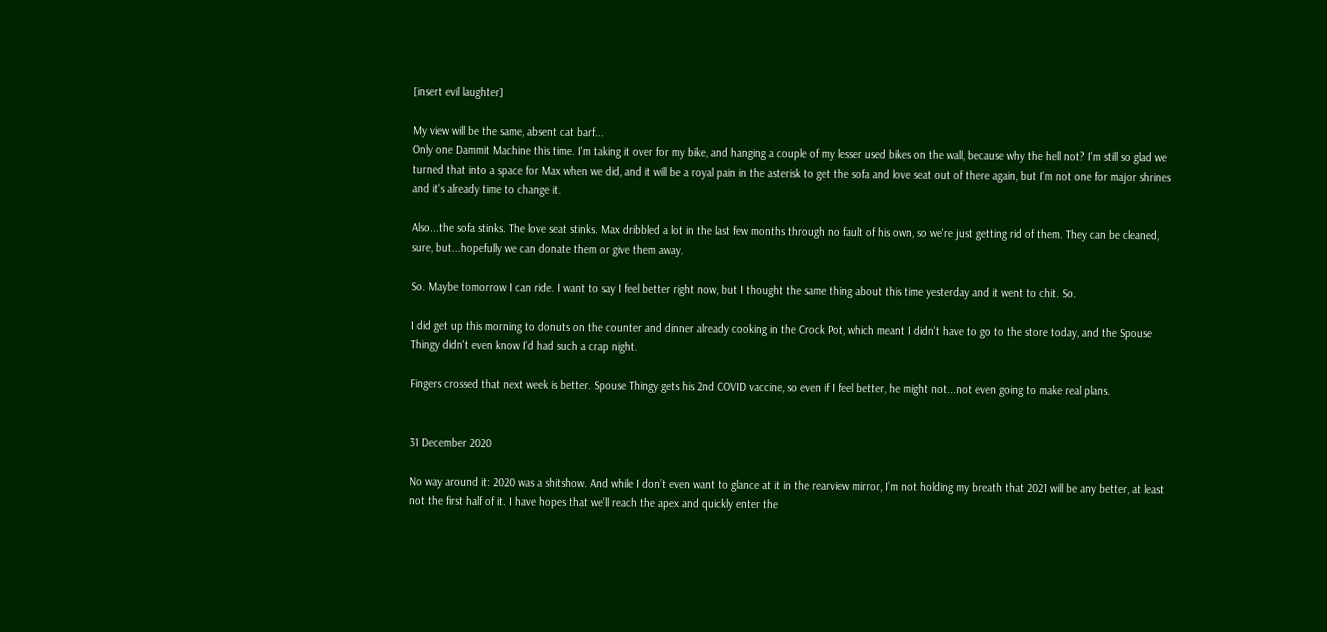[insert evil laughter]

My view will be the same, absent cat barf...
Only one Dammit Machine this time. I'm taking it over for my bike, and hanging a couple of my lesser used bikes on the wall, because why the hell not? I'm still so glad we turned that into a space for Max when we did, and it will be a royal pain in the asterisk to get the sofa and love seat out of there again, but I'm not one for major shrines and it's already time to change it.

Also...the sofa stinks. The love seat stinks. Max dribbled a lot in the last few months through no fault of his own, so we're just getting rid of them. They can be cleaned, sure, but...hopefully we can donate them or give them away.

So. Maybe tomorrow I can ride. I want to say I feel better right now, but I thought the same thing about this time yesterday and it went to chit. So.

I did get up this morning to donuts on the counter and dinner already cooking in the Crock Pot, which meant I didn't have to go to the store today, and the Spouse Thingy didn't even know I'd had such a crap night.

Fingers crossed that next week is better. Spouse Thingy gets his 2nd COVID vaccine, so even if I feel better, he might not...not even going to make real plans.


31 December 2020

No way around it: 2020 was a shitshow. And while I don’t even want to glance at it in the rearview mirror, I’m not holding my breath that 2021 will be any better, at least not the first half of it. I have hopes that we’ll reach the apex and quickly enter the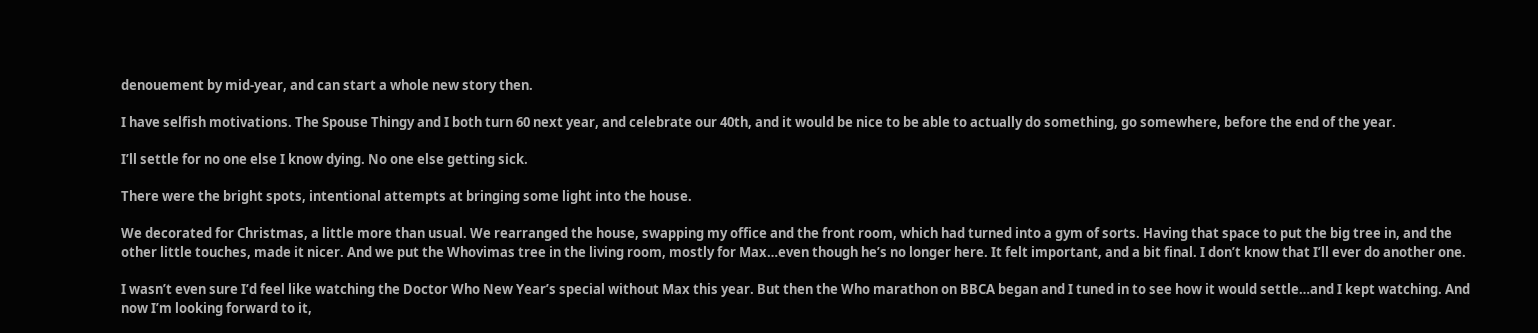denouement by mid-year, and can start a whole new story then.

I have selfish motivations. The Spouse Thingy and I both turn 60 next year, and celebrate our 40th, and it would be nice to be able to actually do something, go somewhere, before the end of the year.

I’ll settle for no one else I know dying. No one else getting sick.

There were the bright spots, intentional attempts at bringing some light into the house.

We decorated for Christmas, a little more than usual. We rearranged the house, swapping my office and the front room, which had turned into a gym of sorts. Having that space to put the big tree in, and the other little touches, made it nicer. And we put the Whovimas tree in the living room, mostly for Max…even though he’s no longer here. It felt important, and a bit final. I don’t know that I’ll ever do another one.

I wasn’t even sure I’d feel like watching the Doctor Who New Year’s special without Max this year. But then the Who marathon on BBCA began and I tuned in to see how it would settle…and I kept watching. And now I’m looking forward to it,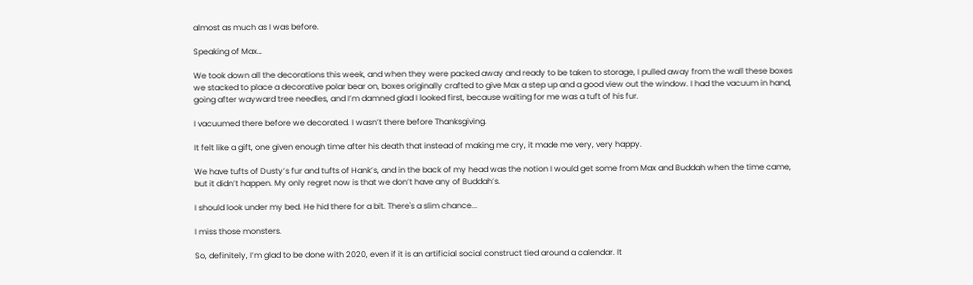almost as much as I was before.

Speaking of Max…

We took down all the decorations this week, and when they were packed away and ready to be taken to storage, I pulled away from the wall these boxes we stacked to place a decorative polar bear on, boxes originally crafted to give Max a step up and a good view out the window. I had the vacuum in hand, going after wayward tree needles, and I’m damned glad I looked first, because waiting for me was a tuft of his fur.

I vacuumed there before we decorated. I wasn’t there before Thanksgiving.

It felt like a gift, one given enough time after his death that instead of making me cry, it made me very, very happy.

We have tufts of Dusty’s fur and tufts of Hank’s, and in the back of my head was the notion I would get some from Max and Buddah when the time came, but it didn’t happen. My only regret now is that we don’t have any of Buddah’s.

I should look under my bed. He hid there for a bit. There's a slim chance...

I miss those monsters.

So, definitely, I’m glad to be done with 2020, even if it is an artificial social construct tied around a calendar. It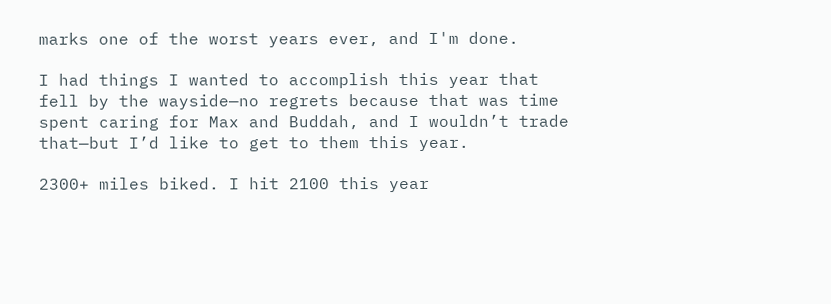marks one of the worst years ever, and I'm done.

I had things I wanted to accomplish this year that fell by the wayside—no regrets because that was time spent caring for Max and Buddah, and I wouldn’t trade that—but I’d like to get to them this year.

2300+ miles biked. I hit 2100 this year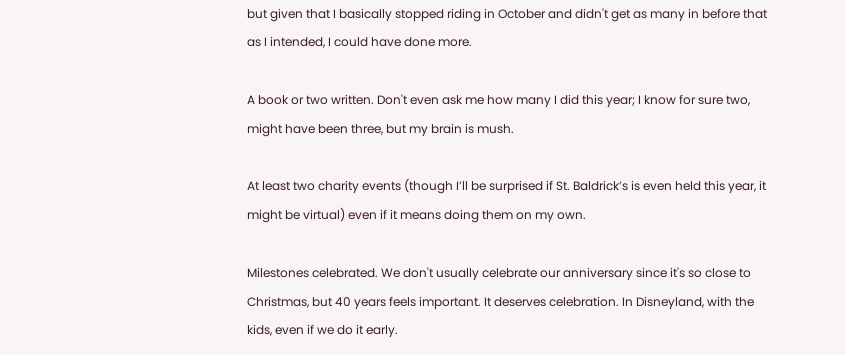but given that I basically stopped riding in October and didn't get as many in before that as I intended, I could have done more.

A book or two written. Don't even ask me how many I did this year; I know for sure two, might have been three, but my brain is mush.

At least two charity events (though I’ll be surprised if St. Baldrick’s is even held this year, it might be virtual) even if it means doing them on my own.

Milestones celebrated. We don't usually celebrate our anniversary since it's so close to Christmas, but 40 years feels important. It deserves celebration. In Disneyland, with the kids, even if we do it early.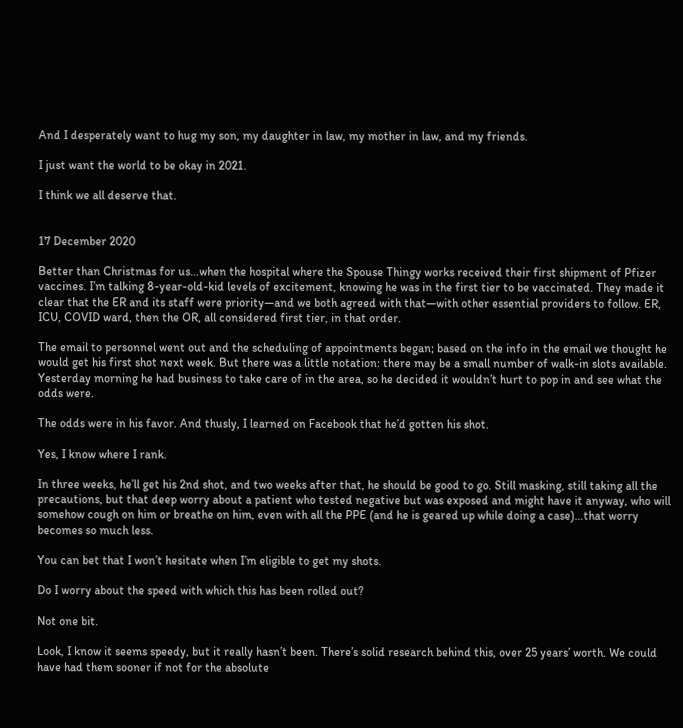And I desperately want to hug my son, my daughter in law, my mother in law, and my friends.

I just want the world to be okay in 2021.

I think we all deserve that.


17 December 2020

Better than Christmas for us…when the hospital where the Spouse Thingy works received their first shipment of Pfizer vaccines. I’m talking 8-year-old-kid levels of excitement, knowing he was in the first tier to be vaccinated. They made it clear that the ER and its staff were priority—and we both agreed with that—with other essential providers to follow. ER, ICU, COVID ward, then the OR, all considered first tier, in that order.

The email to personnel went out and the scheduling of appointments began; based on the info in the email we thought he would get his first shot next week. But there was a little notation: there may be a small number of walk-in slots available. Yesterday morning he had business to take care of in the area, so he decided it wouldn’t hurt to pop in and see what the odds were.

The odds were in his favor. And thusly, I learned on Facebook that he’d gotten his shot.

Yes, I know where I rank.

In three weeks, he’ll get his 2nd shot, and two weeks after that, he should be good to go. Still masking, still taking all the precautions, but that deep worry about a patient who tested negative but was exposed and might have it anyway, who will somehow cough on him or breathe on him, even with all the PPE (and he is geared up while doing a case)…that worry becomes so much less.

You can bet that I won’t hesitate when I’m eligible to get my shots.

Do I worry about the speed with which this has been rolled out?

Not one bit.

Look, I know it seems speedy, but it really hasn’t been. There’s solid research behind this, over 25 years’ worth. We could have had them sooner if not for the absolute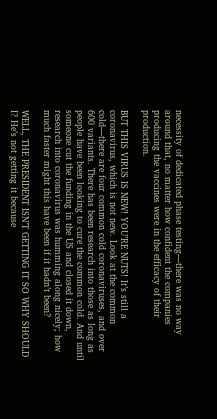necessity of dedicated phase testing—there was no way around that, no matter how confident the companies producing the vaccines were in the efficacy of their production.

BUT THIS VIRUS IS NEW! YOU’RE NUTS! It’s still a coronavirus, which is not new. Look at the common cold—there are four common cold coronaviruses, and over 600 variants. There has been research into those as long as people have been looking to cure the common cold. And until someone cut the funding in the US and closed it down, research into coronavirus was humming along nicely; how much faster might this have been if it hadn’t been?

WELL, THE PRESIDENT ISN’T GETTING IT SO WHY SHOULD I? He’s not getting it because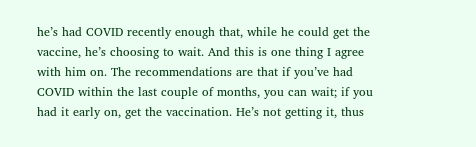he’s had COVID recently enough that, while he could get the vaccine, he’s choosing to wait. And this is one thing I agree with him on. The recommendations are that if you’ve had COVID within the last couple of months, you can wait; if you had it early on, get the vaccination. He’s not getting it, thus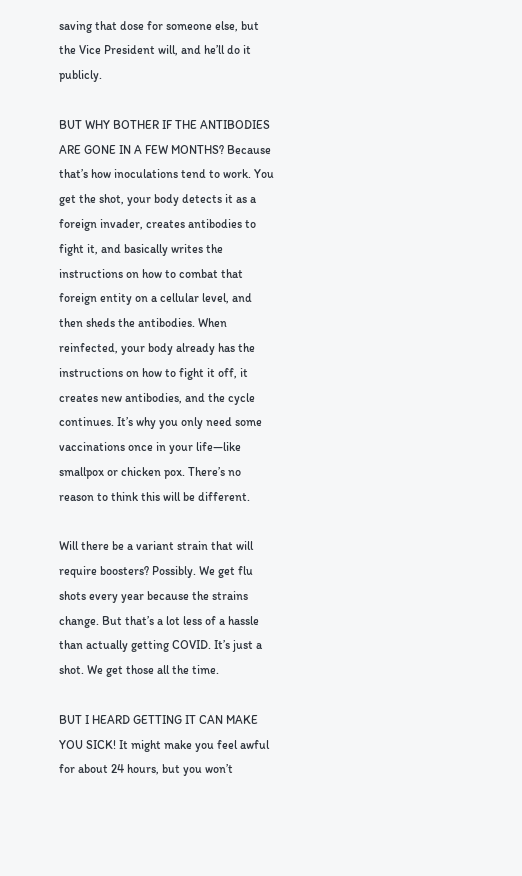saving that dose for someone else, but the Vice President will, and he’ll do it publicly.

BUT WHY BOTHER IF THE ANTIBODIES ARE GONE IN A FEW MONTHS? Because that’s how inoculations tend to work. You get the shot, your body detects it as a foreign invader, creates antibodies to fight it, and basically writes the instructions on how to combat that foreign entity on a cellular level, and then sheds the antibodies. When reinfected, your body already has the instructions on how to fight it off, it creates new antibodies, and the cycle continues. It’s why you only need some vaccinations once in your life—like smallpox or chicken pox. There’s no reason to think this will be different.

Will there be a variant strain that will require boosters? Possibly. We get flu shots every year because the strains change. But that’s a lot less of a hassle than actually getting COVID. It’s just a shot. We get those all the time.

BUT I HEARD GETTING IT CAN MAKE YOU SICK! It might make you feel awful for about 24 hours, but you won’t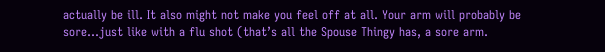actually be ill. It also might not make you feel off at all. Your arm will probably be sore…just like with a flu shot (that’s all the Spouse Thingy has, a sore arm.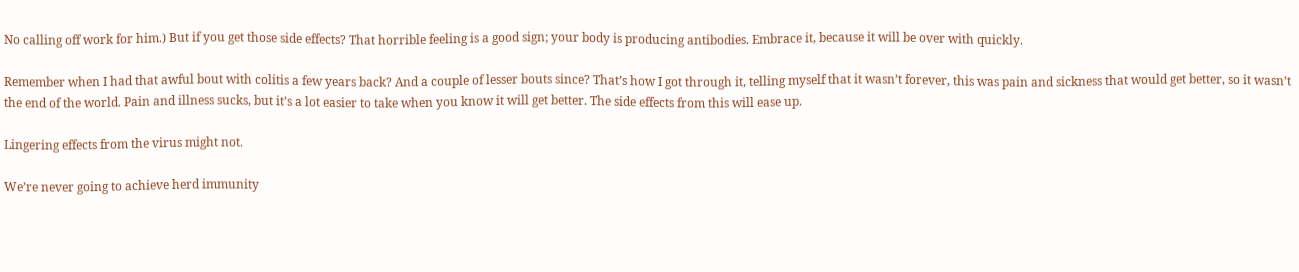No calling off work for him.) But if you get those side effects? That horrible feeling is a good sign; your body is producing antibodies. Embrace it, because it will be over with quickly.

Remember when I had that awful bout with colitis a few years back? And a couple of lesser bouts since? That’s how I got through it, telling myself that it wasn’t forever, this was pain and sickness that would get better, so it wasn’t the end of the world. Pain and illness sucks, but it’s a lot easier to take when you know it will get better. The side effects from this will ease up.

Lingering effects from the virus might not.

We’re never going to achieve herd immunity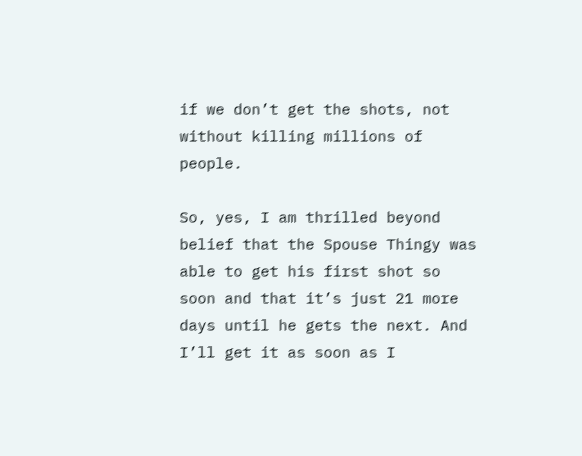if we don’t get the shots, not without killing millions of people.

So, yes, I am thrilled beyond belief that the Spouse Thingy was able to get his first shot so soon and that it’s just 21 more days until he gets the next. And I’ll get it as soon as I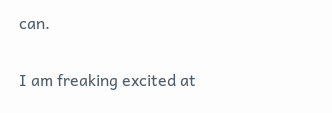can.

I am freaking excited at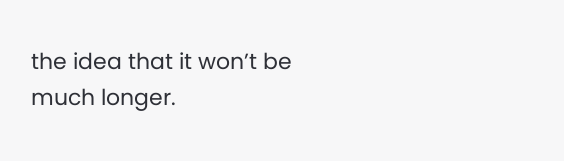the idea that it won’t be much longer.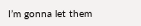I’m gonna let them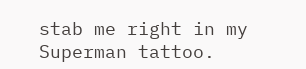stab me right in my Superman tattoo.